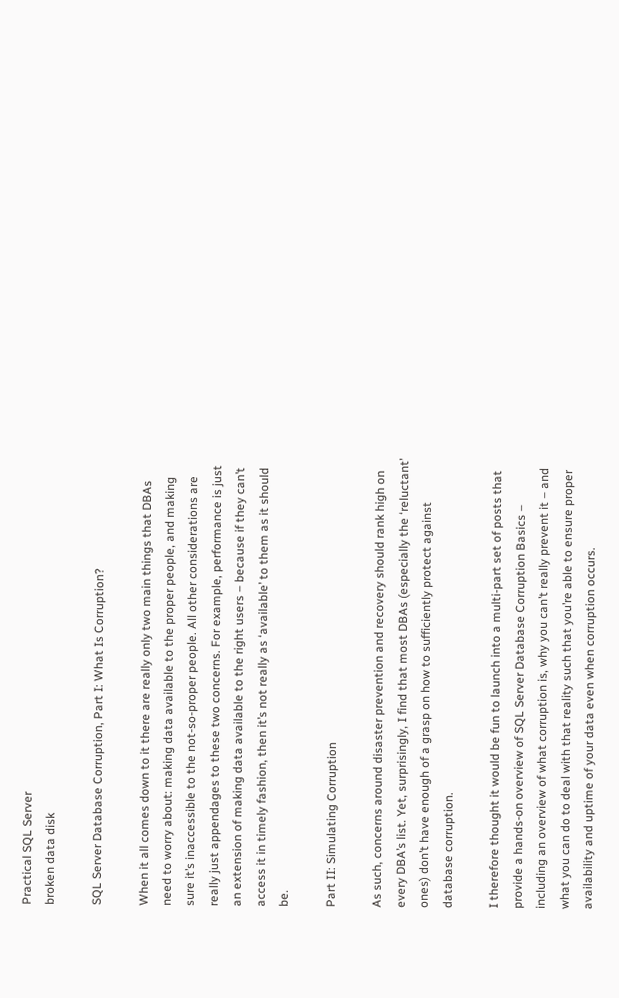Practical SQL Server
broken data disk

SQL Server Database Corruption, Part I: What Is Corruption?

When it all comes down to it there are really only two main things that DBAs need to worry about: making data available to the proper people, and making sure it’s inaccessible to the not-so-proper people. All other considerations are really just appendages to these two concerns. For example, performance is just an extension of making data available to the right users – because if they can’t access it in timely fashion, then it’s not really as ‘available’ to them as it should be.

Part II: Simulating Corruption

As such, concerns around disaster prevention and recovery should rank high on every DBA’s list. Yet, surprisingly, I find that most DBAs (especially the ‘reluctant’ ones) don’t have enough of a grasp on how to sufficiently protect against database corruption.

I therefore thought it would be fun to launch into a multi-part set of posts that provide a hands-on overview of SQL Server Database Corruption Basics – including an overview of what corruption is, why you can’t really prevent it – and what you can do to deal with that reality such that you’re able to ensure proper availability and uptime of your data even when corruption occurs.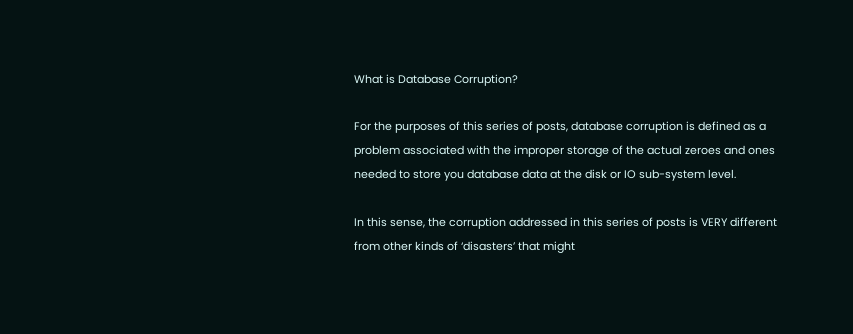What is Database Corruption?

For the purposes of this series of posts, database corruption is defined as a problem associated with the improper storage of the actual zeroes and ones needed to store you database data at the disk or IO sub-system level.

In this sense, the corruption addressed in this series of posts is VERY different from other kinds of ‘disasters’ that might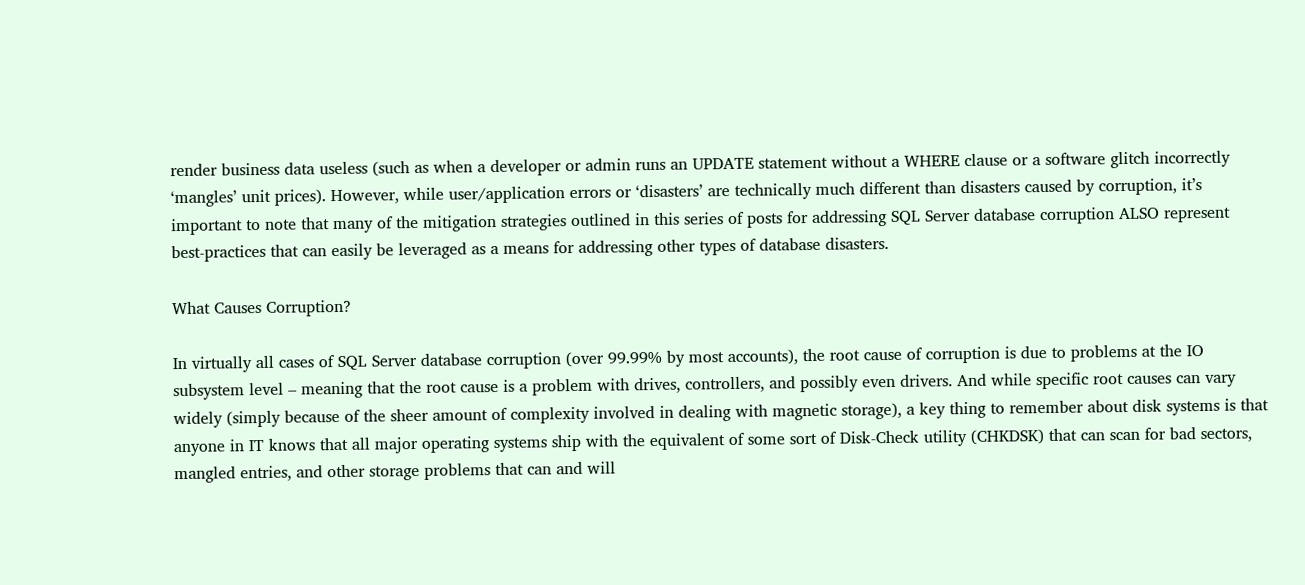render business data useless (such as when a developer or admin runs an UPDATE statement without a WHERE clause or a software glitch incorrectly ‘mangles’ unit prices). However, while user/application errors or ‘disasters’ are technically much different than disasters caused by corruption, it’s important to note that many of the mitigation strategies outlined in this series of posts for addressing SQL Server database corruption ALSO represent best-practices that can easily be leveraged as a means for addressing other types of database disasters.

What Causes Corruption?

In virtually all cases of SQL Server database corruption (over 99.99% by most accounts), the root cause of corruption is due to problems at the IO subsystem level – meaning that the root cause is a problem with drives, controllers, and possibly even drivers. And while specific root causes can vary widely (simply because of the sheer amount of complexity involved in dealing with magnetic storage), a key thing to remember about disk systems is that anyone in IT knows that all major operating systems ship with the equivalent of some sort of Disk-Check utility (CHKDSK) that can scan for bad sectors, mangled entries, and other storage problems that can and will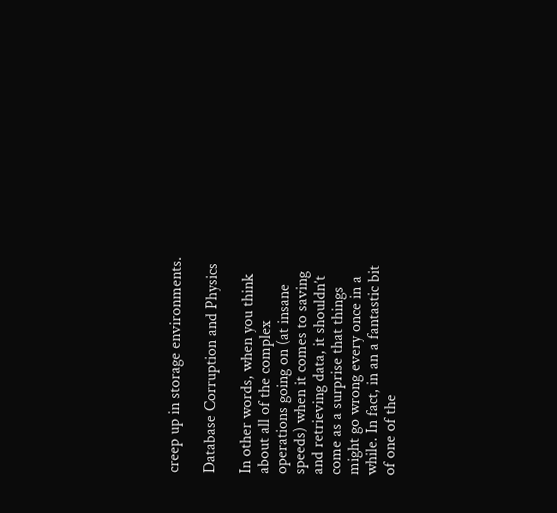creep up in storage environments.

Database Corruption and Physics

In other words, when you think about all of the complex operations going on (at insane speeds) when it comes to saving and retrieving data, it shouldn’t come as a surprise that things might go wrong every once in a while. In fact, in an a fantastic bit of one of the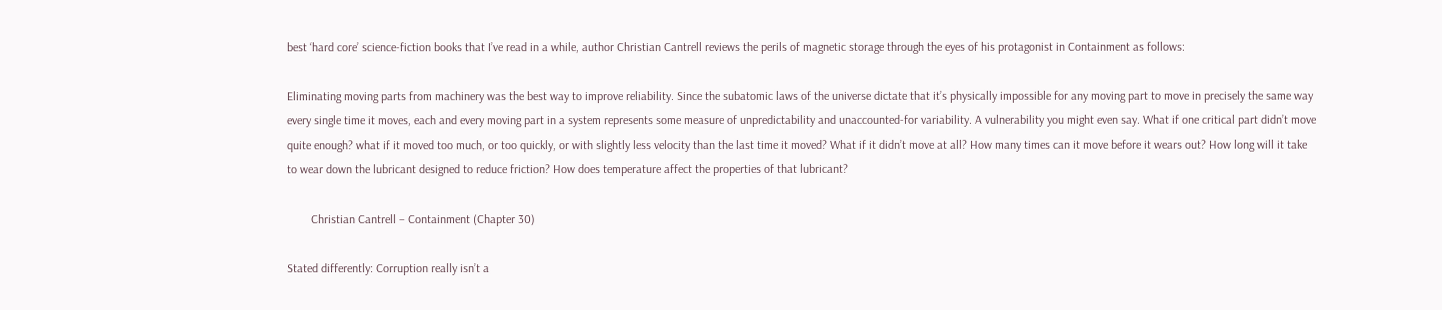best ‘hard core’ science-fiction books that I’ve read in a while, author Christian Cantrell reviews the perils of magnetic storage through the eyes of his protagonist in Containment as follows:

Eliminating moving parts from machinery was the best way to improve reliability. Since the subatomic laws of the universe dictate that it’s physically impossible for any moving part to move in precisely the same way every single time it moves, each and every moving part in a system represents some measure of unpredictability and unaccounted-for variability. A vulnerability you might even say. What if one critical part didn’t move quite enough? what if it moved too much, or too quickly, or with slightly less velocity than the last time it moved? What if it didn’t move at all? How many times can it move before it wears out? How long will it take to wear down the lubricant designed to reduce friction? How does temperature affect the properties of that lubricant?

        Christian Cantrell – Containment (Chapter 30)

Stated differently: Corruption really isn’t a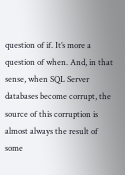question of if. It’s more a question of when. And, in that sense, when SQL Server databases become corrupt, the source of this corruption is almost always the result of some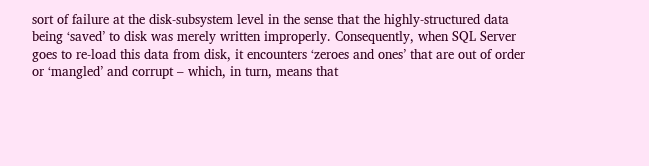sort of failure at the disk-subsystem level in the sense that the highly-structured data being ‘saved’ to disk was merely written improperly. Consequently, when SQL Server goes to re-load this data from disk, it encounters ‘zeroes and ones’ that are out of order or ‘mangled’ and corrupt – which, in turn, means that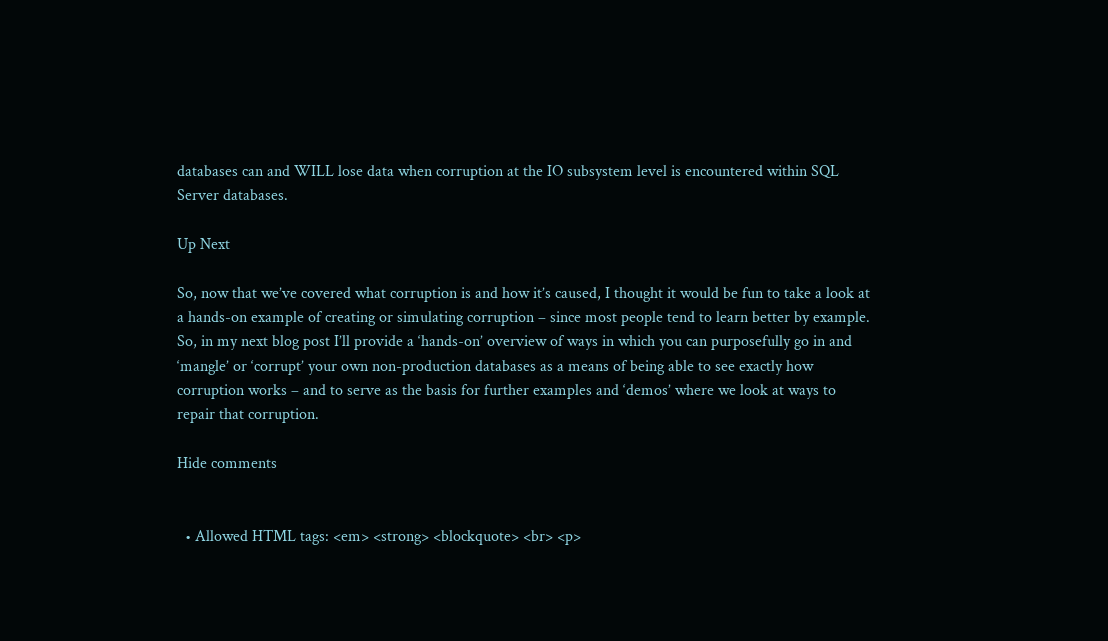databases can and WILL lose data when corruption at the IO subsystem level is encountered within SQL Server databases.

Up Next

So, now that we’ve covered what corruption is and how it’s caused, I thought it would be fun to take a look at a hands-on example of creating or simulating corruption – since most people tend to learn better by example. So, in my next blog post I’ll provide a ‘hands-on’ overview of ways in which you can purposefully go in and ‘mangle’ or ‘corrupt’ your own non-production databases as a means of being able to see exactly how corruption works – and to serve as the basis for further examples and ‘demos’ where we look at ways to repair that corruption.

Hide comments


  • Allowed HTML tags: <em> <strong> <blockquote> <br> <p>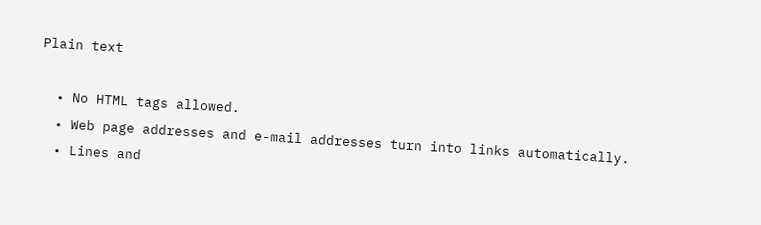Plain text

  • No HTML tags allowed.
  • Web page addresses and e-mail addresses turn into links automatically.
  • Lines and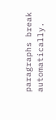paragraphs break automatically.